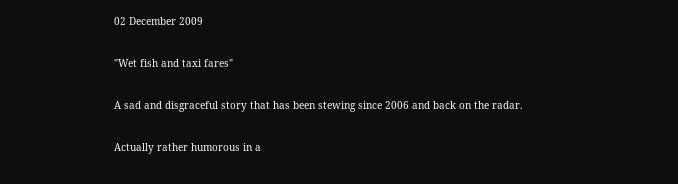02 December 2009

"Wet fish and taxi fares"

A sad and disgraceful story that has been stewing since 2006 and back on the radar.

Actually rather humorous in a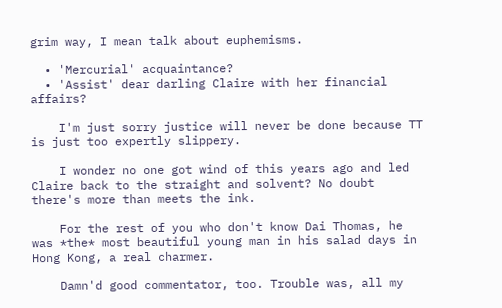grim way, I mean talk about euphemisms.

  • 'Mercurial' acquaintance?
  • 'Assist' dear darling Claire with her financial affairs?

    I'm just sorry justice will never be done because TT is just too expertly slippery.

    I wonder no one got wind of this years ago and led Claire back to the straight and solvent? No doubt there's more than meets the ink.

    For the rest of you who don't know Dai Thomas, he was *the* most beautiful young man in his salad days in Hong Kong, a real charmer.

    Damn'd good commentator, too. Trouble was, all my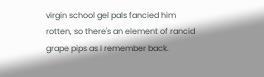virgin school gel pals fancied him rotten, so there's an element of rancid grape pips as I remember back.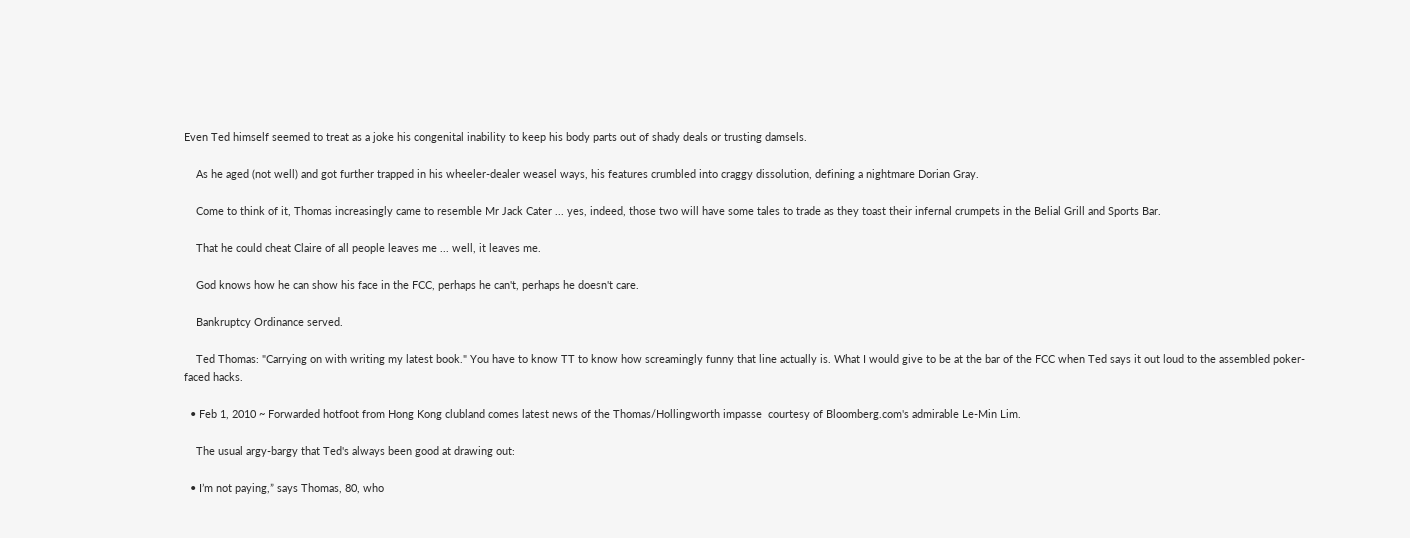Even Ted himself seemed to treat as a joke his congenital inability to keep his body parts out of shady deals or trusting damsels.

    As he aged (not well) and got further trapped in his wheeler-dealer weasel ways, his features crumbled into craggy dissolution, defining a nightmare Dorian Gray.

    Come to think of it, Thomas increasingly came to resemble Mr Jack Cater ... yes, indeed, those two will have some tales to trade as they toast their infernal crumpets in the Belial Grill and Sports Bar.

    That he could cheat Claire of all people leaves me ... well, it leaves me.

    God knows how he can show his face in the FCC, perhaps he can't, perhaps he doesn't care.

    Bankruptcy Ordinance served.

    Ted Thomas: "Carrying on with writing my latest book." You have to know TT to know how screamingly funny that line actually is. What I would give to be at the bar of the FCC when Ted says it out loud to the assembled poker-faced hacks.

  • Feb 1, 2010 ~ Forwarded hotfoot from Hong Kong clubland comes latest news of the Thomas/Hollingworth impasse  courtesy of Bloomberg.com's admirable Le-Min Lim.

    The usual argy-bargy that Ted's always been good at drawing out:

  • I’m not paying,” says Thomas, 80, who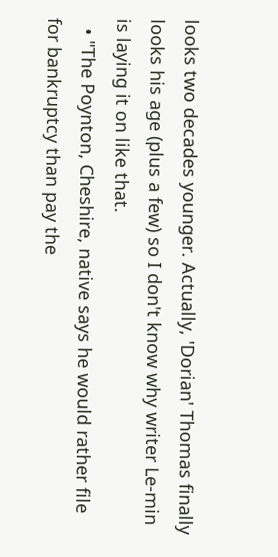looks two decades younger. Actually, 'Dorian' Thomas finally looks his age (plus a few) so I don't know why writer Le-min is laying it on like that.
  • "The Poynton, Cheshire, native says he would rather file for bankruptcy than pay the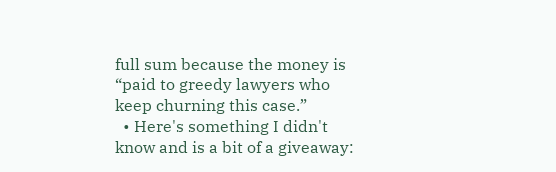full sum because the money is “paid to greedy lawyers who keep churning this case.”
  • Here's something I didn't know and is a bit of a giveaway: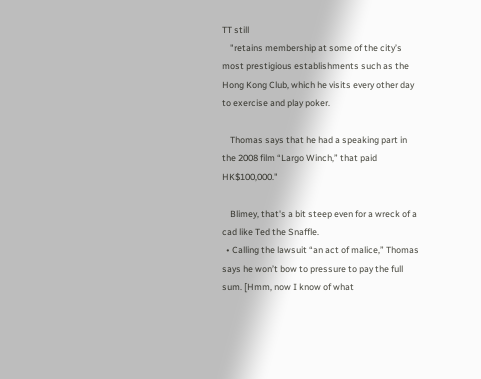TT still
    "retains membership at some of the city’s most prestigious establishments such as the Hong Kong Club, which he visits every other day to exercise and play poker.

    Thomas says that he had a speaking part in the 2008 film “Largo Winch,” that paid HK$100,000."

    Blimey, that's a bit steep even for a wreck of a cad like Ted the Snaffle.
  • Calling the lawsuit “an act of malice,” Thomas says he won’t bow to pressure to pay the full sum. [Hmm, now I know of what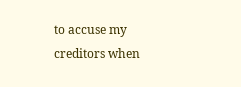to accuse my creditors when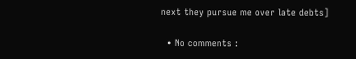next they pursue me over late debts]

  • No comments :